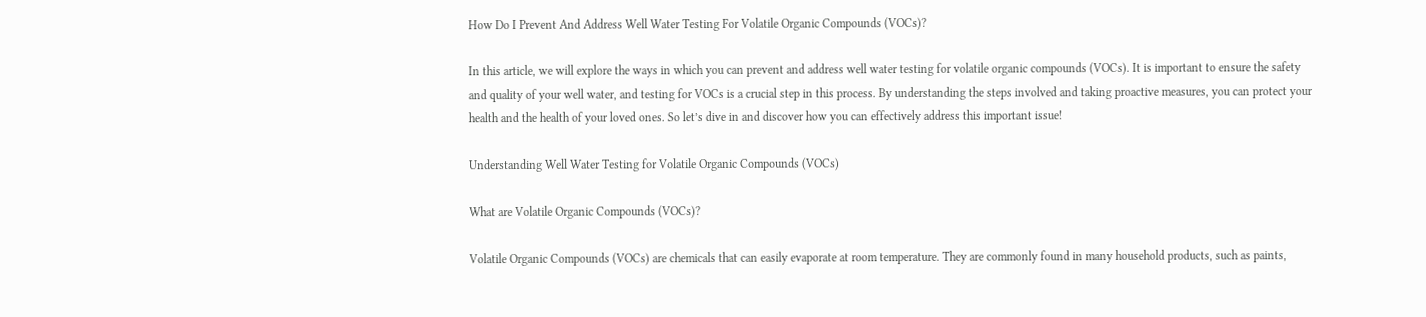How Do I Prevent And Address Well Water Testing For Volatile Organic Compounds (VOCs)?

In this article, we will explore the ways in which you can prevent and address well water testing for volatile organic compounds (VOCs). It is important to ensure the safety and quality of your well water, and testing for VOCs is a crucial step in this process. By understanding the steps involved and taking proactive measures, you can protect your health and the health of your loved ones. So let’s dive in and discover how you can effectively address this important issue!

Understanding Well Water Testing for Volatile Organic Compounds (VOCs)

What are Volatile Organic Compounds (VOCs)?

Volatile Organic Compounds (VOCs) are chemicals that can easily evaporate at room temperature. They are commonly found in many household products, such as paints,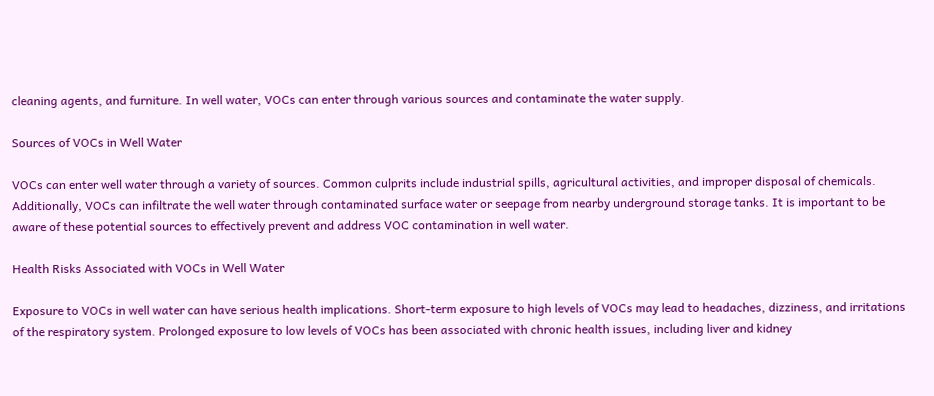cleaning agents, and furniture. In well water, VOCs can enter through various sources and contaminate the water supply.

Sources of VOCs in Well Water

VOCs can enter well water through a variety of sources. Common culprits include industrial spills, agricultural activities, and improper disposal of chemicals. Additionally, VOCs can infiltrate the well water through contaminated surface water or seepage from nearby underground storage tanks. It is important to be aware of these potential sources to effectively prevent and address VOC contamination in well water.

Health Risks Associated with VOCs in Well Water

Exposure to VOCs in well water can have serious health implications. Short-term exposure to high levels of VOCs may lead to headaches, dizziness, and irritations of the respiratory system. Prolonged exposure to low levels of VOCs has been associated with chronic health issues, including liver and kidney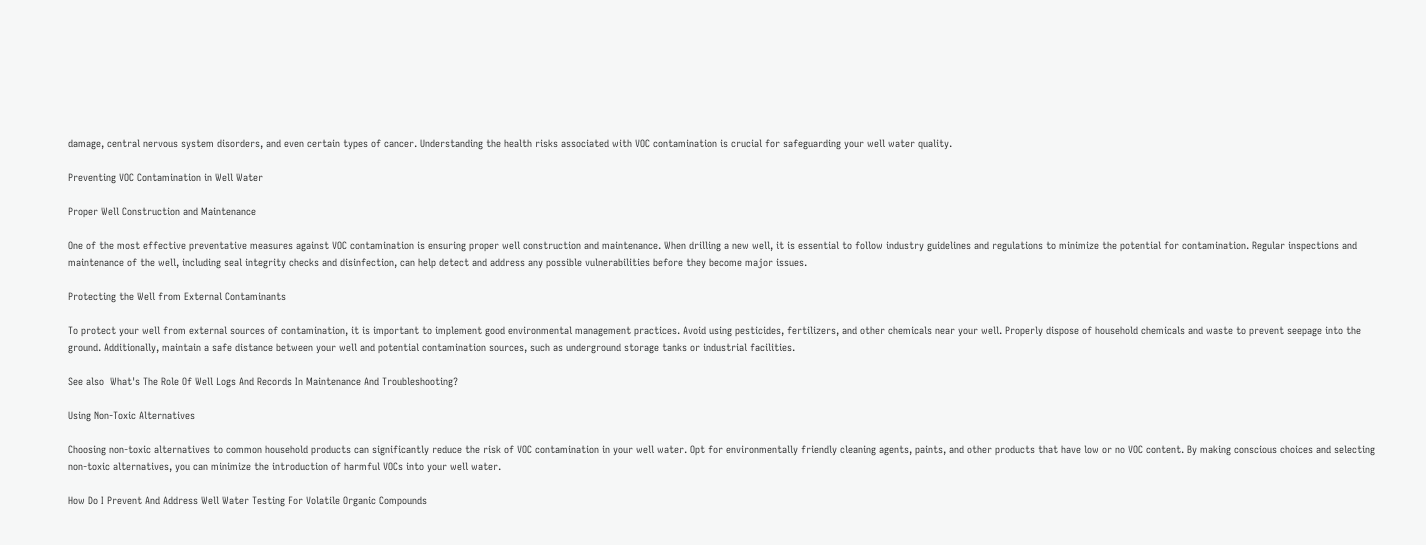damage, central nervous system disorders, and even certain types of cancer. Understanding the health risks associated with VOC contamination is crucial for safeguarding your well water quality.

Preventing VOC Contamination in Well Water

Proper Well Construction and Maintenance

One of the most effective preventative measures against VOC contamination is ensuring proper well construction and maintenance. When drilling a new well, it is essential to follow industry guidelines and regulations to minimize the potential for contamination. Regular inspections and maintenance of the well, including seal integrity checks and disinfection, can help detect and address any possible vulnerabilities before they become major issues.

Protecting the Well from External Contaminants

To protect your well from external sources of contamination, it is important to implement good environmental management practices. Avoid using pesticides, fertilizers, and other chemicals near your well. Properly dispose of household chemicals and waste to prevent seepage into the ground. Additionally, maintain a safe distance between your well and potential contamination sources, such as underground storage tanks or industrial facilities.

See also  What's The Role Of Well Logs And Records In Maintenance And Troubleshooting?

Using Non-Toxic Alternatives

Choosing non-toxic alternatives to common household products can significantly reduce the risk of VOC contamination in your well water. Opt for environmentally friendly cleaning agents, paints, and other products that have low or no VOC content. By making conscious choices and selecting non-toxic alternatives, you can minimize the introduction of harmful VOCs into your well water.

How Do I Prevent And Address Well Water Testing For Volatile Organic Compounds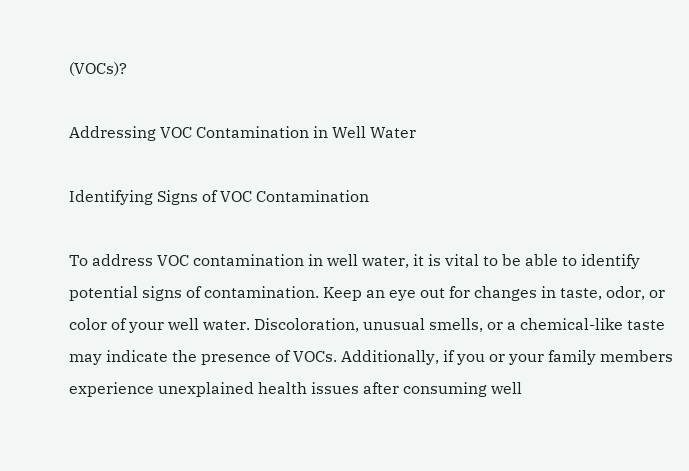(VOCs)?

Addressing VOC Contamination in Well Water

Identifying Signs of VOC Contamination

To address VOC contamination in well water, it is vital to be able to identify potential signs of contamination. Keep an eye out for changes in taste, odor, or color of your well water. Discoloration, unusual smells, or a chemical-like taste may indicate the presence of VOCs. Additionally, if you or your family members experience unexplained health issues after consuming well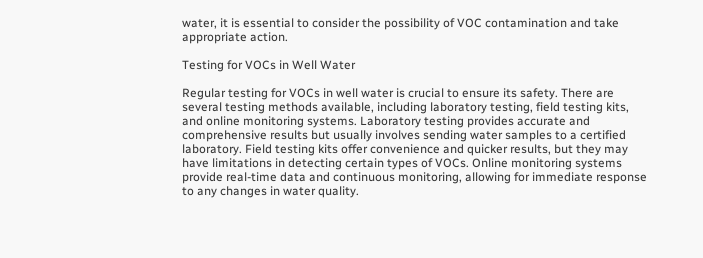water, it is essential to consider the possibility of VOC contamination and take appropriate action.

Testing for VOCs in Well Water

Regular testing for VOCs in well water is crucial to ensure its safety. There are several testing methods available, including laboratory testing, field testing kits, and online monitoring systems. Laboratory testing provides accurate and comprehensive results but usually involves sending water samples to a certified laboratory. Field testing kits offer convenience and quicker results, but they may have limitations in detecting certain types of VOCs. Online monitoring systems provide real-time data and continuous monitoring, allowing for immediate response to any changes in water quality.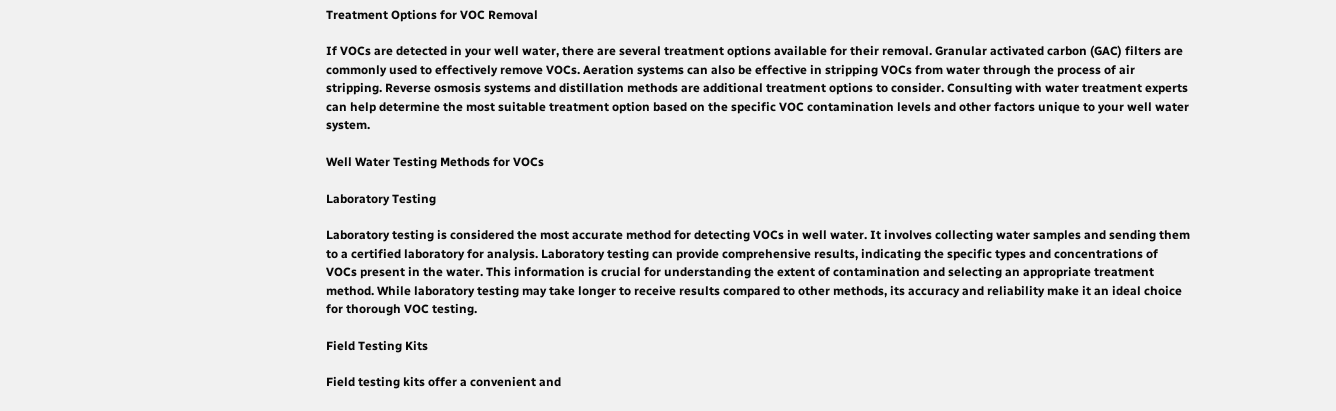Treatment Options for VOC Removal

If VOCs are detected in your well water, there are several treatment options available for their removal. Granular activated carbon (GAC) filters are commonly used to effectively remove VOCs. Aeration systems can also be effective in stripping VOCs from water through the process of air stripping. Reverse osmosis systems and distillation methods are additional treatment options to consider. Consulting with water treatment experts can help determine the most suitable treatment option based on the specific VOC contamination levels and other factors unique to your well water system.

Well Water Testing Methods for VOCs

Laboratory Testing

Laboratory testing is considered the most accurate method for detecting VOCs in well water. It involves collecting water samples and sending them to a certified laboratory for analysis. Laboratory testing can provide comprehensive results, indicating the specific types and concentrations of VOCs present in the water. This information is crucial for understanding the extent of contamination and selecting an appropriate treatment method. While laboratory testing may take longer to receive results compared to other methods, its accuracy and reliability make it an ideal choice for thorough VOC testing.

Field Testing Kits

Field testing kits offer a convenient and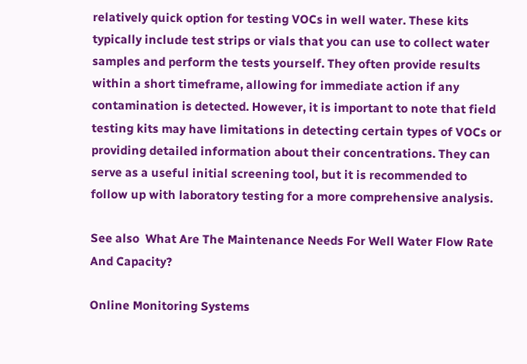relatively quick option for testing VOCs in well water. These kits typically include test strips or vials that you can use to collect water samples and perform the tests yourself. They often provide results within a short timeframe, allowing for immediate action if any contamination is detected. However, it is important to note that field testing kits may have limitations in detecting certain types of VOCs or providing detailed information about their concentrations. They can serve as a useful initial screening tool, but it is recommended to follow up with laboratory testing for a more comprehensive analysis.

See also  What Are The Maintenance Needs For Well Water Flow Rate And Capacity?

Online Monitoring Systems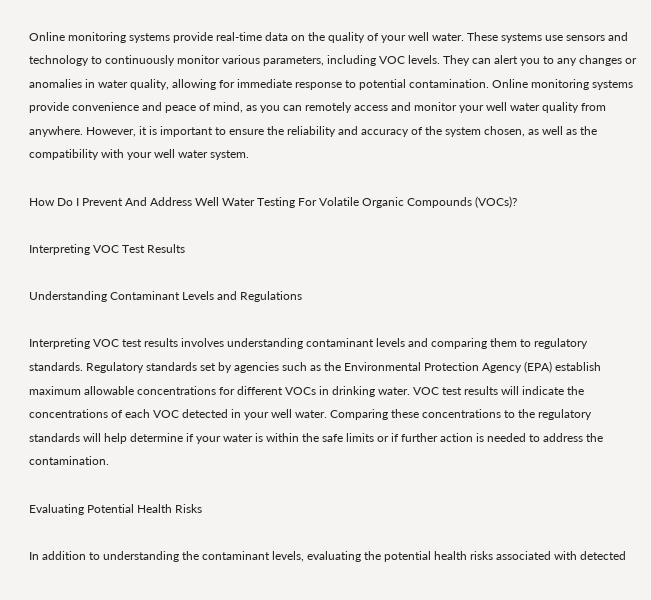Online monitoring systems provide real-time data on the quality of your well water. These systems use sensors and technology to continuously monitor various parameters, including VOC levels. They can alert you to any changes or anomalies in water quality, allowing for immediate response to potential contamination. Online monitoring systems provide convenience and peace of mind, as you can remotely access and monitor your well water quality from anywhere. However, it is important to ensure the reliability and accuracy of the system chosen, as well as the compatibility with your well water system.

How Do I Prevent And Address Well Water Testing For Volatile Organic Compounds (VOCs)?

Interpreting VOC Test Results

Understanding Contaminant Levels and Regulations

Interpreting VOC test results involves understanding contaminant levels and comparing them to regulatory standards. Regulatory standards set by agencies such as the Environmental Protection Agency (EPA) establish maximum allowable concentrations for different VOCs in drinking water. VOC test results will indicate the concentrations of each VOC detected in your well water. Comparing these concentrations to the regulatory standards will help determine if your water is within the safe limits or if further action is needed to address the contamination.

Evaluating Potential Health Risks

In addition to understanding the contaminant levels, evaluating the potential health risks associated with detected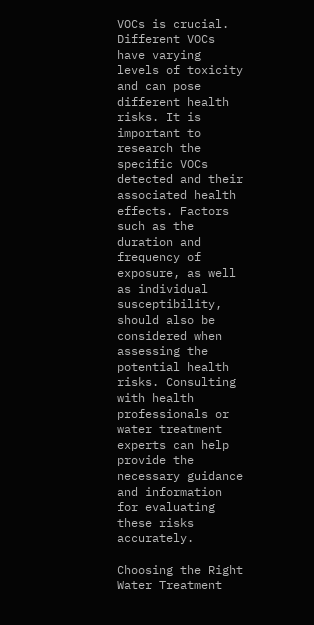VOCs is crucial. Different VOCs have varying levels of toxicity and can pose different health risks. It is important to research the specific VOCs detected and their associated health effects. Factors such as the duration and frequency of exposure, as well as individual susceptibility, should also be considered when assessing the potential health risks. Consulting with health professionals or water treatment experts can help provide the necessary guidance and information for evaluating these risks accurately.

Choosing the Right Water Treatment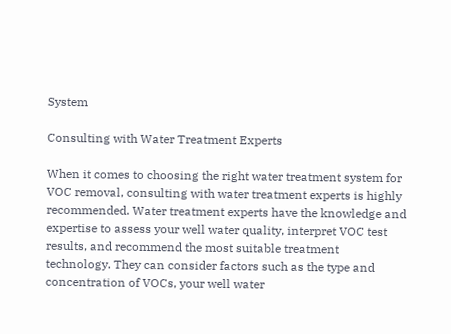System

Consulting with Water Treatment Experts

When it comes to choosing the right water treatment system for VOC removal, consulting with water treatment experts is highly recommended. Water treatment experts have the knowledge and expertise to assess your well water quality, interpret VOC test results, and recommend the most suitable treatment technology. They can consider factors such as the type and concentration of VOCs, your well water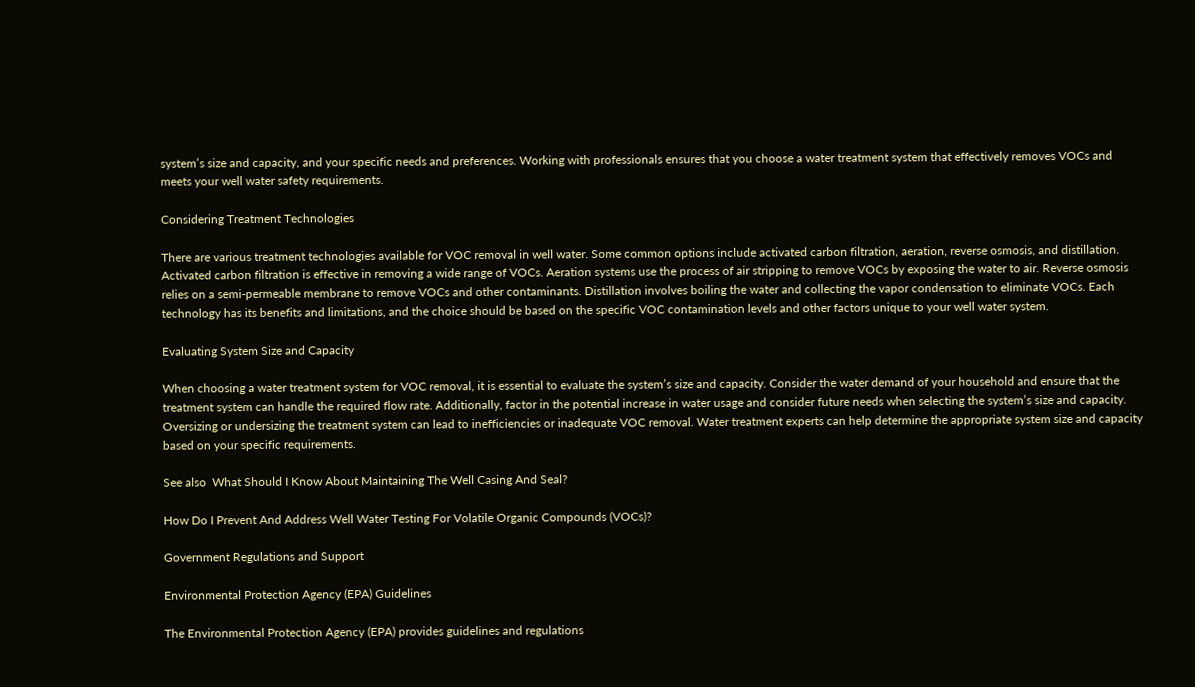system’s size and capacity, and your specific needs and preferences. Working with professionals ensures that you choose a water treatment system that effectively removes VOCs and meets your well water safety requirements.

Considering Treatment Technologies

There are various treatment technologies available for VOC removal in well water. Some common options include activated carbon filtration, aeration, reverse osmosis, and distillation. Activated carbon filtration is effective in removing a wide range of VOCs. Aeration systems use the process of air stripping to remove VOCs by exposing the water to air. Reverse osmosis relies on a semi-permeable membrane to remove VOCs and other contaminants. Distillation involves boiling the water and collecting the vapor condensation to eliminate VOCs. Each technology has its benefits and limitations, and the choice should be based on the specific VOC contamination levels and other factors unique to your well water system.

Evaluating System Size and Capacity

When choosing a water treatment system for VOC removal, it is essential to evaluate the system’s size and capacity. Consider the water demand of your household and ensure that the treatment system can handle the required flow rate. Additionally, factor in the potential increase in water usage and consider future needs when selecting the system’s size and capacity. Oversizing or undersizing the treatment system can lead to inefficiencies or inadequate VOC removal. Water treatment experts can help determine the appropriate system size and capacity based on your specific requirements.

See also  What Should I Know About Maintaining The Well Casing And Seal?

How Do I Prevent And Address Well Water Testing For Volatile Organic Compounds (VOCs)?

Government Regulations and Support

Environmental Protection Agency (EPA) Guidelines

The Environmental Protection Agency (EPA) provides guidelines and regulations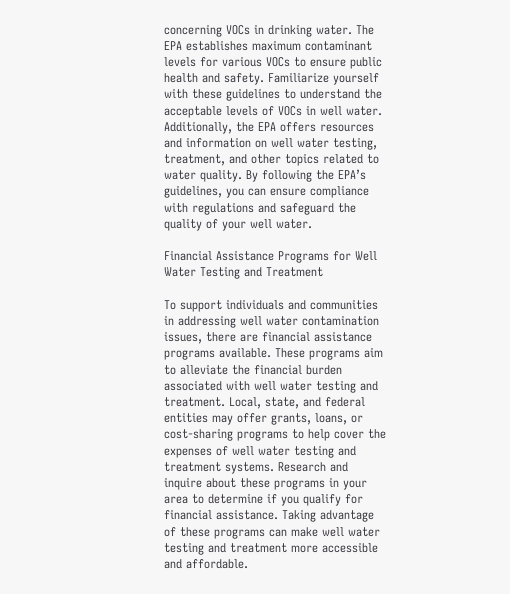concerning VOCs in drinking water. The EPA establishes maximum contaminant levels for various VOCs to ensure public health and safety. Familiarize yourself with these guidelines to understand the acceptable levels of VOCs in well water. Additionally, the EPA offers resources and information on well water testing, treatment, and other topics related to water quality. By following the EPA’s guidelines, you can ensure compliance with regulations and safeguard the quality of your well water.

Financial Assistance Programs for Well Water Testing and Treatment

To support individuals and communities in addressing well water contamination issues, there are financial assistance programs available. These programs aim to alleviate the financial burden associated with well water testing and treatment. Local, state, and federal entities may offer grants, loans, or cost-sharing programs to help cover the expenses of well water testing and treatment systems. Research and inquire about these programs in your area to determine if you qualify for financial assistance. Taking advantage of these programs can make well water testing and treatment more accessible and affordable.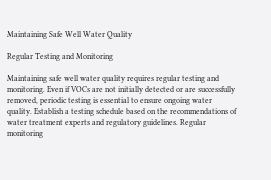Maintaining Safe Well Water Quality

Regular Testing and Monitoring

Maintaining safe well water quality requires regular testing and monitoring. Even if VOCs are not initially detected or are successfully removed, periodic testing is essential to ensure ongoing water quality. Establish a testing schedule based on the recommendations of water treatment experts and regulatory guidelines. Regular monitoring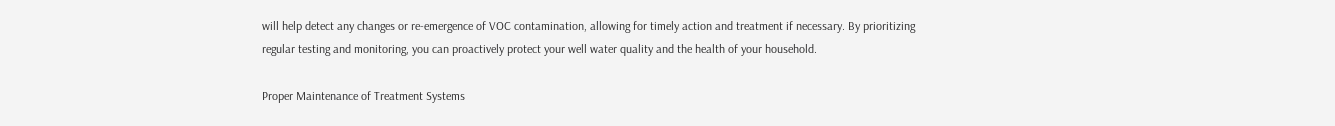will help detect any changes or re-emergence of VOC contamination, allowing for timely action and treatment if necessary. By prioritizing regular testing and monitoring, you can proactively protect your well water quality and the health of your household.

Proper Maintenance of Treatment Systems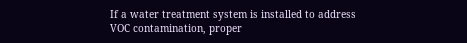If a water treatment system is installed to address VOC contamination, proper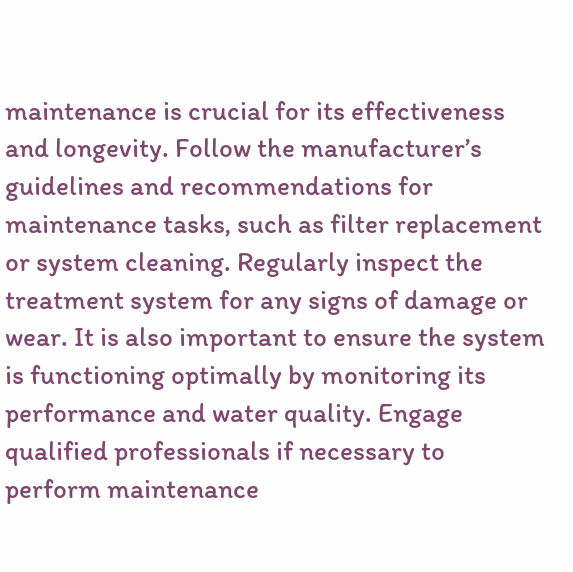maintenance is crucial for its effectiveness and longevity. Follow the manufacturer’s guidelines and recommendations for maintenance tasks, such as filter replacement or system cleaning. Regularly inspect the treatment system for any signs of damage or wear. It is also important to ensure the system is functioning optimally by monitoring its performance and water quality. Engage qualified professionals if necessary to perform maintenance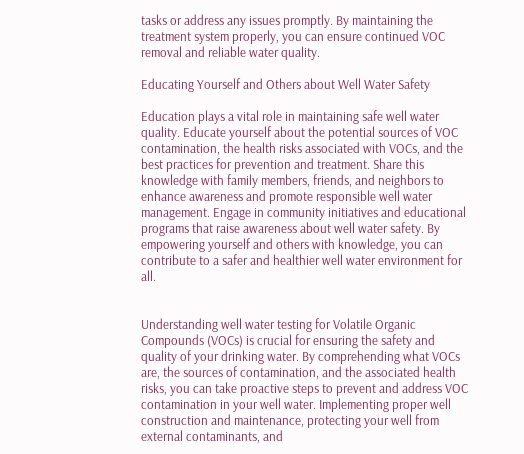tasks or address any issues promptly. By maintaining the treatment system properly, you can ensure continued VOC removal and reliable water quality.

Educating Yourself and Others about Well Water Safety

Education plays a vital role in maintaining safe well water quality. Educate yourself about the potential sources of VOC contamination, the health risks associated with VOCs, and the best practices for prevention and treatment. Share this knowledge with family members, friends, and neighbors to enhance awareness and promote responsible well water management. Engage in community initiatives and educational programs that raise awareness about well water safety. By empowering yourself and others with knowledge, you can contribute to a safer and healthier well water environment for all.


Understanding well water testing for Volatile Organic Compounds (VOCs) is crucial for ensuring the safety and quality of your drinking water. By comprehending what VOCs are, the sources of contamination, and the associated health risks, you can take proactive steps to prevent and address VOC contamination in your well water. Implementing proper well construction and maintenance, protecting your well from external contaminants, and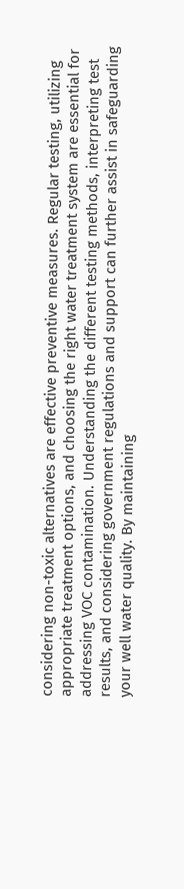considering non-toxic alternatives are effective preventive measures. Regular testing, utilizing appropriate treatment options, and choosing the right water treatment system are essential for addressing VOC contamination. Understanding the different testing methods, interpreting test results, and considering government regulations and support can further assist in safeguarding your well water quality. By maintaining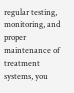regular testing, monitoring, and proper maintenance of treatment systems, you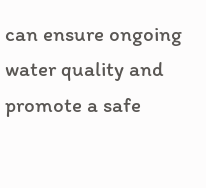can ensure ongoing water quality and promote a safe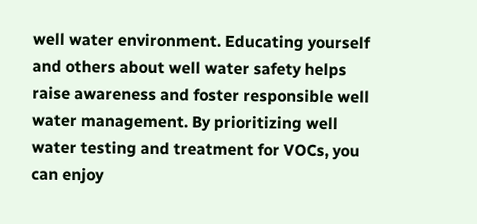well water environment. Educating yourself and others about well water safety helps raise awareness and foster responsible well water management. By prioritizing well water testing and treatment for VOCs, you can enjoy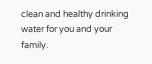clean and healthy drinking water for you and your family.